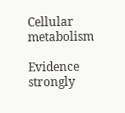Cellular metabolism

Evidence strongly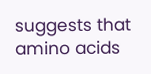suggests that amino acids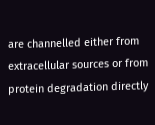are channelled either from extracellular sources or from protein degradation directly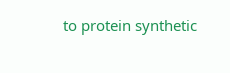to protein synthetic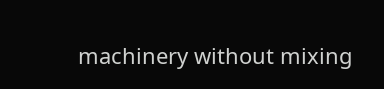machinery without mixing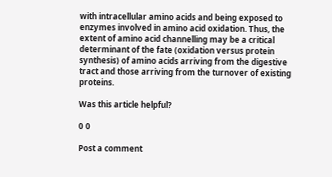with intracellular amino acids and being exposed to enzymes involved in amino acid oxidation. Thus, the extent of amino acid channelling may be a critical determinant of the fate (oxidation versus protein synthesis) of amino acids arriving from the digestive tract and those arriving from the turnover of existing proteins.

Was this article helpful?

0 0

Post a comment